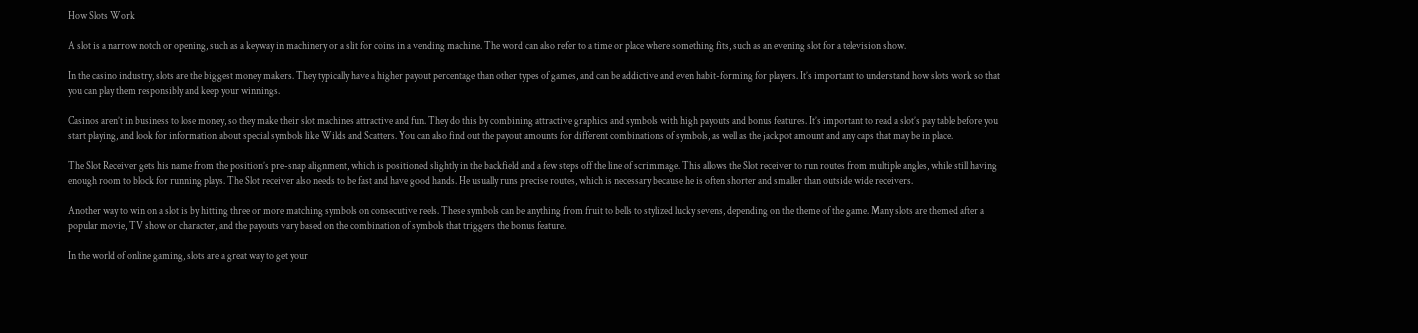How Slots Work

A slot is a narrow notch or opening, such as a keyway in machinery or a slit for coins in a vending machine. The word can also refer to a time or place where something fits, such as an evening slot for a television show.

In the casino industry, slots are the biggest money makers. They typically have a higher payout percentage than other types of games, and can be addictive and even habit-forming for players. It’s important to understand how slots work so that you can play them responsibly and keep your winnings.

Casinos aren’t in business to lose money, so they make their slot machines attractive and fun. They do this by combining attractive graphics and symbols with high payouts and bonus features. It’s important to read a slot’s pay table before you start playing, and look for information about special symbols like Wilds and Scatters. You can also find out the payout amounts for different combinations of symbols, as well as the jackpot amount and any caps that may be in place.

The Slot Receiver gets his name from the position’s pre-snap alignment, which is positioned slightly in the backfield and a few steps off the line of scrimmage. This allows the Slot receiver to run routes from multiple angles, while still having enough room to block for running plays. The Slot receiver also needs to be fast and have good hands. He usually runs precise routes, which is necessary because he is often shorter and smaller than outside wide receivers.

Another way to win on a slot is by hitting three or more matching symbols on consecutive reels. These symbols can be anything from fruit to bells to stylized lucky sevens, depending on the theme of the game. Many slots are themed after a popular movie, TV show or character, and the payouts vary based on the combination of symbols that triggers the bonus feature.

In the world of online gaming, slots are a great way to get your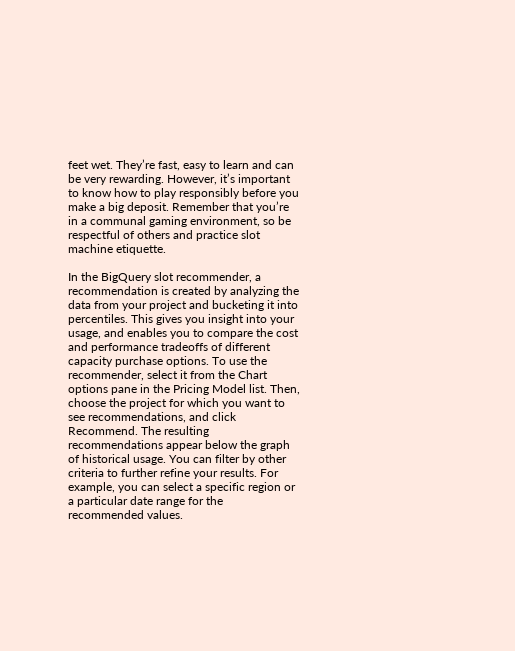feet wet. They’re fast, easy to learn and can be very rewarding. However, it’s important to know how to play responsibly before you make a big deposit. Remember that you’re in a communal gaming environment, so be respectful of others and practice slot machine etiquette.

In the BigQuery slot recommender, a recommendation is created by analyzing the data from your project and bucketing it into percentiles. This gives you insight into your usage, and enables you to compare the cost and performance tradeoffs of different capacity purchase options. To use the recommender, select it from the Chart options pane in the Pricing Model list. Then, choose the project for which you want to see recommendations, and click Recommend. The resulting recommendations appear below the graph of historical usage. You can filter by other criteria to further refine your results. For example, you can select a specific region or a particular date range for the recommended values.